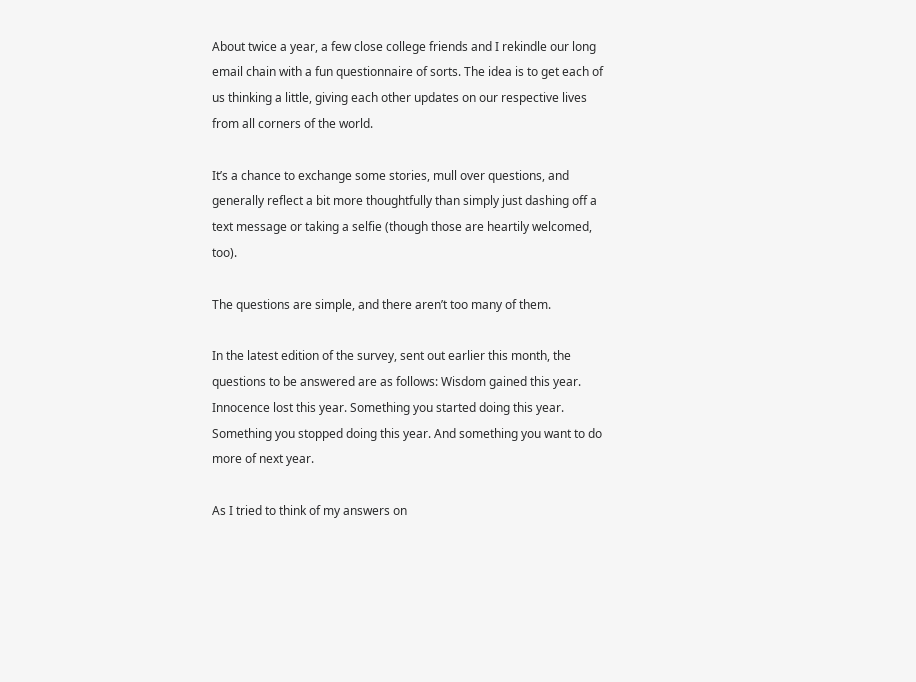About twice a year, a few close college friends and I rekindle our long email chain with a fun questionnaire of sorts. The idea is to get each of us thinking a little, giving each other updates on our respective lives from all corners of the world.

It’s a chance to exchange some stories, mull over questions, and generally reflect a bit more thoughtfully than simply just dashing off a text message or taking a selfie (though those are heartily welcomed, too).

The questions are simple, and there aren’t too many of them.

In the latest edition of the survey, sent out earlier this month, the questions to be answered are as follows: Wisdom gained this year. Innocence lost this year. Something you started doing this year. Something you stopped doing this year. And something you want to do more of next year.

As I tried to think of my answers on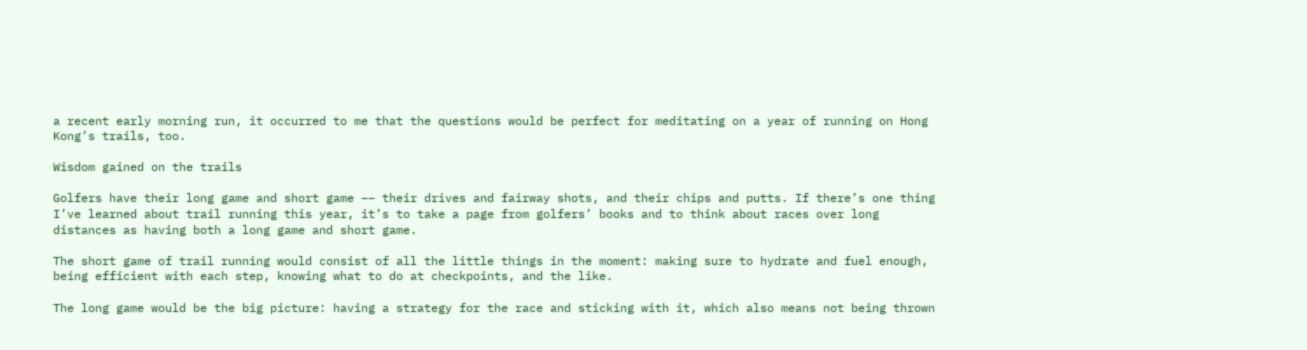a recent early morning run, it occurred to me that the questions would be perfect for meditating on a year of running on Hong Kong’s trails, too.

Wisdom gained on the trails

Golfers have their long game and short game –– their drives and fairway shots, and their chips and putts. If there’s one thing I’ve learned about trail running this year, it’s to take a page from golfers’ books and to think about races over long distances as having both a long game and short game.

The short game of trail running would consist of all the little things in the moment: making sure to hydrate and fuel enough, being efficient with each step, knowing what to do at checkpoints, and the like.

The long game would be the big picture: having a strategy for the race and sticking with it, which also means not being thrown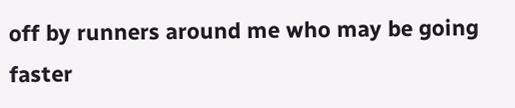off by runners around me who may be going faster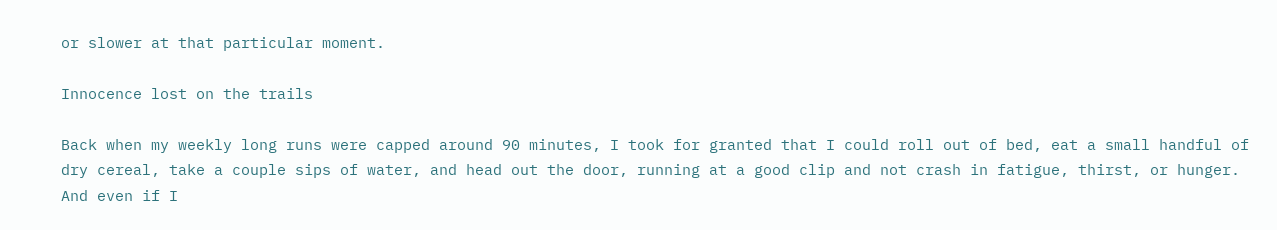or slower at that particular moment.

Innocence lost on the trails

Back when my weekly long runs were capped around 90 minutes, I took for granted that I could roll out of bed, eat a small handful of dry cereal, take a couple sips of water, and head out the door, running at a good clip and not crash in fatigue, thirst, or hunger. And even if I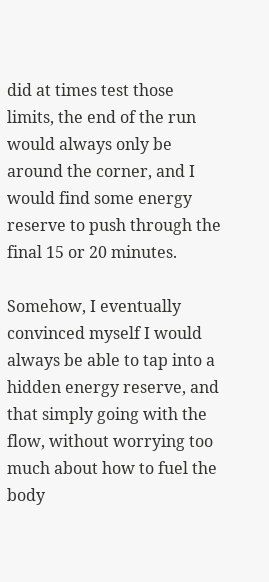did at times test those limits, the end of the run would always only be around the corner, and I would find some energy reserve to push through the final 15 or 20 minutes.

Somehow, I eventually convinced myself I would always be able to tap into a hidden energy reserve, and that simply going with the flow, without worrying too much about how to fuel the body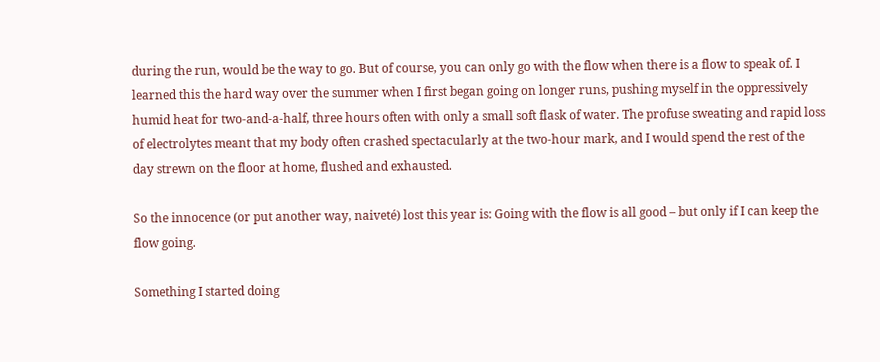during the run, would be the way to go. But of course, you can only go with the flow when there is a flow to speak of. I learned this the hard way over the summer when I first began going on longer runs, pushing myself in the oppressively humid heat for two-and-a-half, three hours often with only a small soft flask of water. The profuse sweating and rapid loss of electrolytes meant that my body often crashed spectacularly at the two-hour mark, and I would spend the rest of the day strewn on the floor at home, flushed and exhausted.

So the innocence (or put another way, naiveté) lost this year is: Going with the flow is all good – but only if I can keep the flow going.

Something I started doing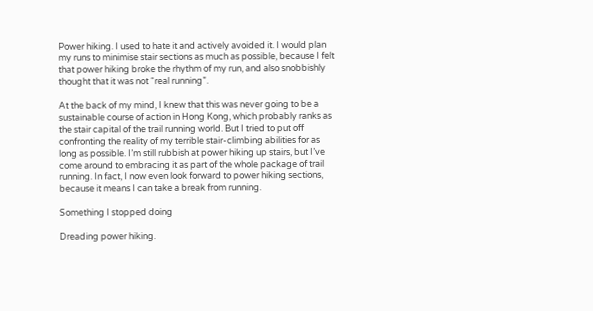Power hiking. I used to hate it and actively avoided it. I would plan my runs to minimise stair sections as much as possible, because I felt that power hiking broke the rhythm of my run, and also snobbishly thought that it was not “real running”.

At the back of my mind, I knew that this was never going to be a sustainable course of action in Hong Kong, which probably ranks as the stair capital of the trail running world. But I tried to put off confronting the reality of my terrible stair-climbing abilities for as long as possible. I’m still rubbish at power hiking up stairs, but I’ve come around to embracing it as part of the whole package of trail running. In fact, I now even look forward to power hiking sections, because it means I can take a break from running.

Something I stopped doing

Dreading power hiking.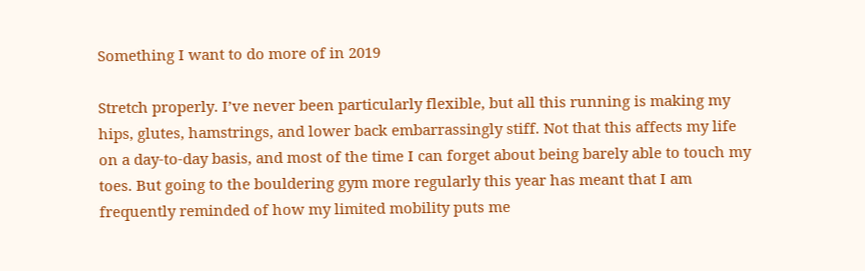Something I want to do more of in 2019

Stretch properly. I’ve never been particularly flexible, but all this running is making my hips, glutes, hamstrings, and lower back embarrassingly stiff. Not that this affects my life on a day-to-day basis, and most of the time I can forget about being barely able to touch my toes. But going to the bouldering gym more regularly this year has meant that I am frequently reminded of how my limited mobility puts me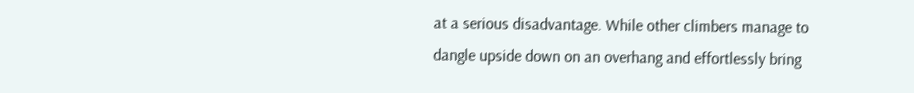at a serious disadvantage. While other climbers manage to dangle upside down on an overhang and effortlessly bring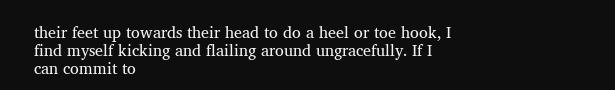their feet up towards their head to do a heel or toe hook, I find myself kicking and flailing around ungracefully. If I can commit to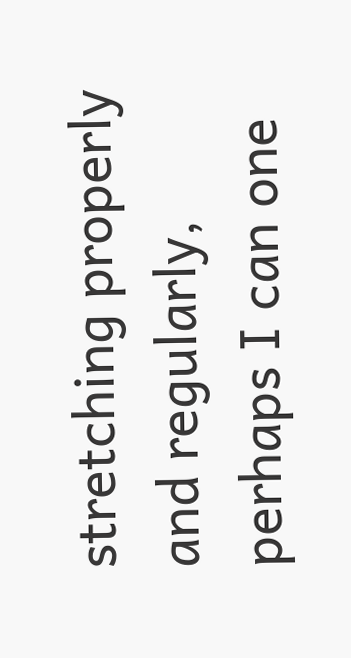stretching properly and regularly, perhaps I can one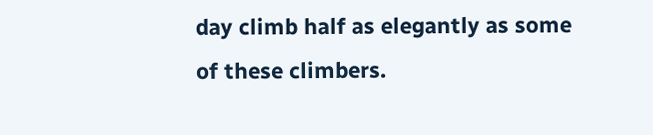day climb half as elegantly as some of these climbers.